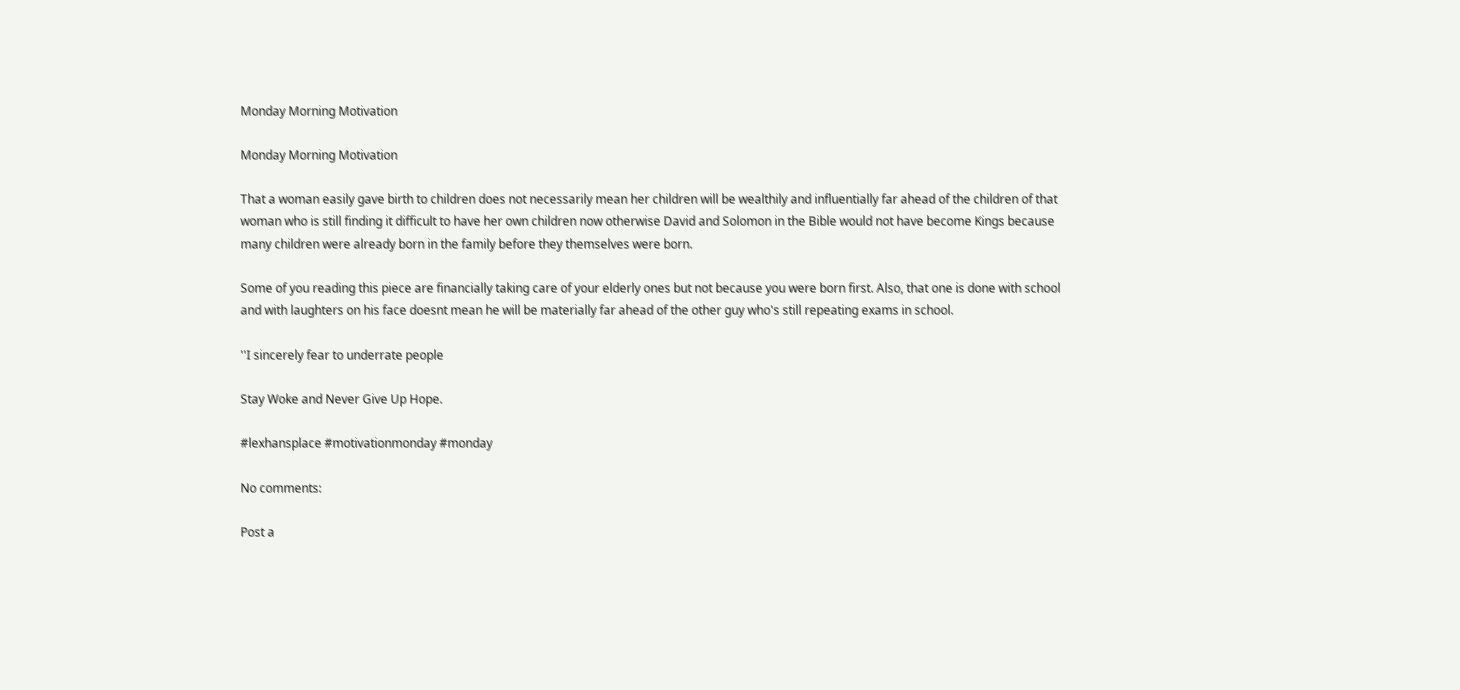Monday Morning Motivation

Monday Morning Motivation

That a woman easily gave birth to children does not necessarily mean her children will be wealthily and influentially far ahead of the children of that woman who is still finding it difficult to have her own children now otherwise David and Solomon in the Bible would not have become Kings because many children were already born in the family before they themselves were born.

Some of you reading this piece are financially taking care of your elderly ones but not because you were born first. Also, that one is done with school and with laughters on his face doesnt mean he will be materially far ahead of the other guy who's still repeating exams in school.

''I sincerely fear to underrate people

Stay Woke and Never Give Up Hope.

#lexhansplace #motivationmonday #monday

No comments:

Post a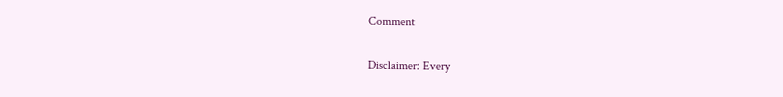Comment

Disclaimer: Every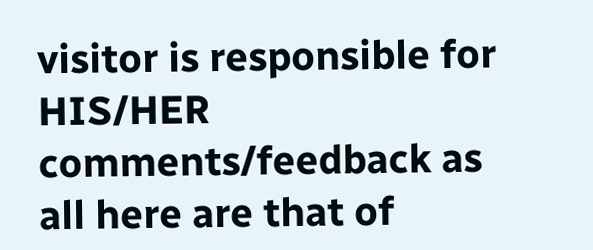visitor is responsible for HIS/HER comments/feedback as all here are that of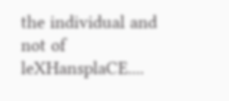the individual and not of leXHansplaCE....